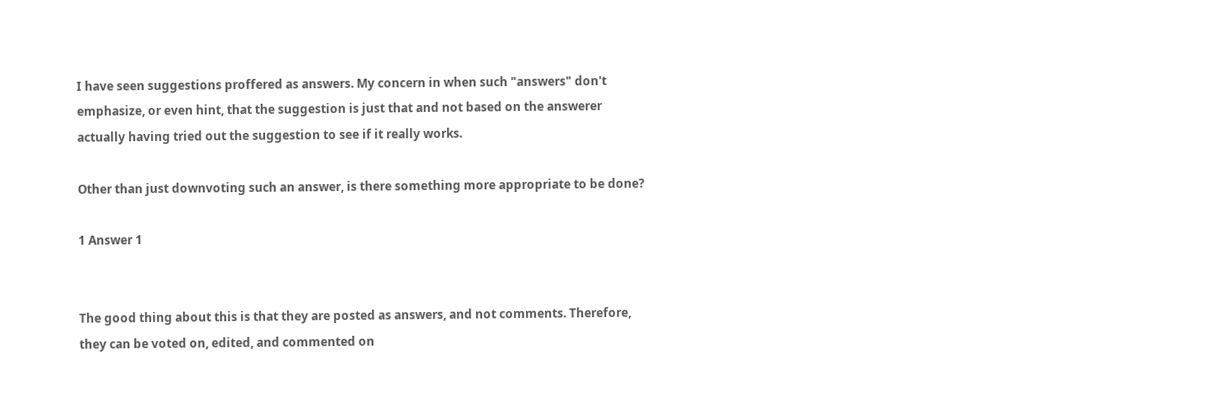I have seen suggestions proffered as answers. My concern in when such "answers" don't emphasize, or even hint, that the suggestion is just that and not based on the answerer actually having tried out the suggestion to see if it really works.

Other than just downvoting such an answer, is there something more appropriate to be done?

1 Answer 1


The good thing about this is that they are posted as answers, and not comments. Therefore, they can be voted on, edited, and commented on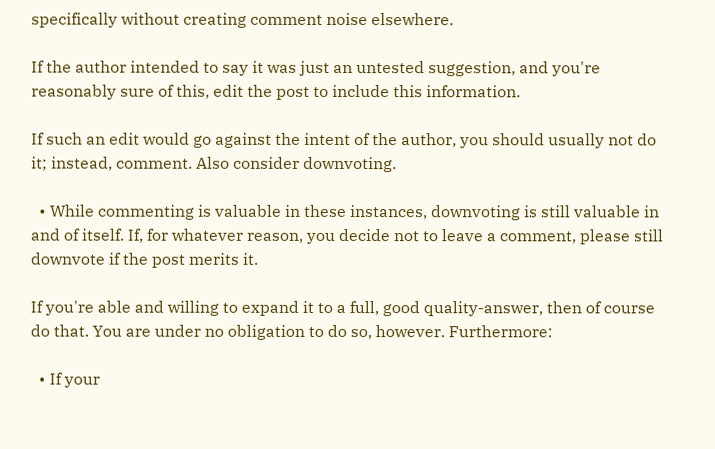specifically without creating comment noise elsewhere.

If the author intended to say it was just an untested suggestion, and you're reasonably sure of this, edit the post to include this information.

If such an edit would go against the intent of the author, you should usually not do it; instead, comment. Also consider downvoting.

  • While commenting is valuable in these instances, downvoting is still valuable in and of itself. If, for whatever reason, you decide not to leave a comment, please still downvote if the post merits it.

If you're able and willing to expand it to a full, good quality-answer, then of course do that. You are under no obligation to do so, however. Furthermore:

  • If your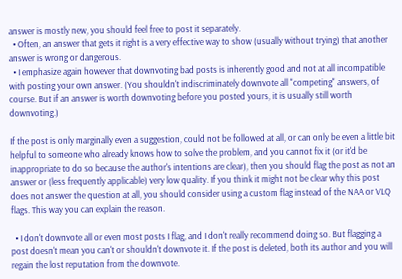answer is mostly new, you should feel free to post it separately.
  • Often, an answer that gets it right is a very effective way to show (usually without trying) that another answer is wrong or dangerous.
  • I emphasize again however that downvoting bad posts is inherently good and not at all incompatible with posting your own answer. (You shouldn't indiscriminately downvote all "competing" answers, of course. But if an answer is worth downvoting before you posted yours, it is usually still worth downvoting.)

If the post is only marginally even a suggestion, could not be followed at all, or can only be even a little bit helpful to someone who already knows how to solve the problem, and you cannot fix it (or it'd be inappropriate to do so because the author's intentions are clear), then you should flag the post as not an answer or (less frequently applicable) very low quality. If you think it might not be clear why this post does not answer the question at all, you should consider using a custom flag instead of the NAA or VLQ flags. This way you can explain the reason.

  • I don't downvote all or even most posts I flag, and I don't really recommend doing so. But flagging a post doesn't mean you can't or shouldn't downvote it. If the post is deleted, both its author and you will regain the lost reputation from the downvote.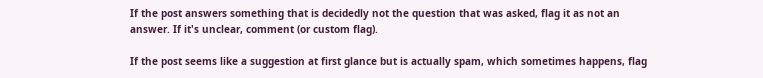If the post answers something that is decidedly not the question that was asked, flag it as not an answer. If it's unclear, comment (or custom flag).

If the post seems like a suggestion at first glance but is actually spam, which sometimes happens, flag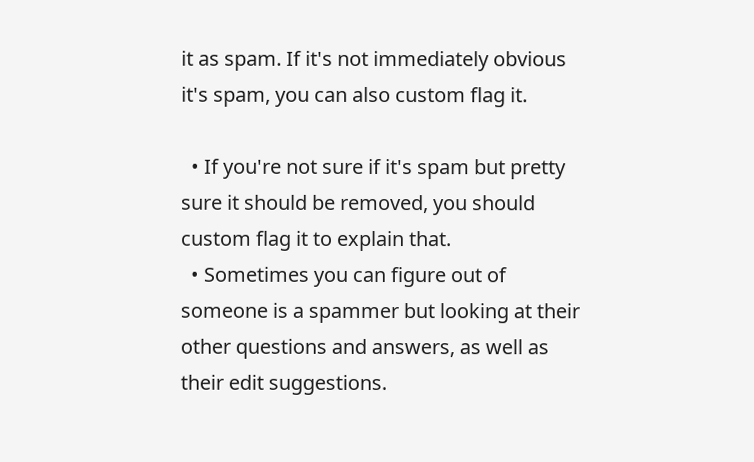it as spam. If it's not immediately obvious it's spam, you can also custom flag it.

  • If you're not sure if it's spam but pretty sure it should be removed, you should custom flag it to explain that.
  • Sometimes you can figure out of someone is a spammer but looking at their other questions and answers, as well as their edit suggestions.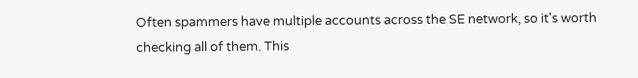Often spammers have multiple accounts across the SE network, so it's worth checking all of them. This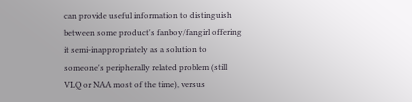can provide useful information to distinguish between some product's fanboy/fangirl offering it semi-inappropriately as a solution to someone's peripherally related problem (still VLQ or NAA most of the time), versus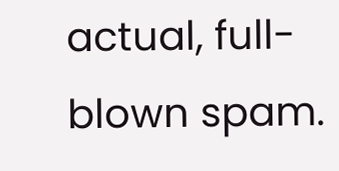actual, full-blown spam.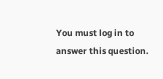You must log in to answer this question.